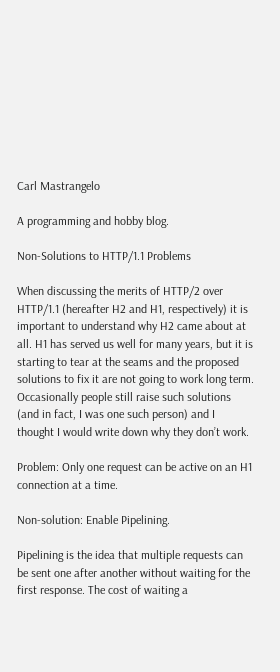Carl Mastrangelo

A programming and hobby blog.

Non-Solutions to HTTP/1.1 Problems

When discussing the merits of HTTP/2 over HTTP/1.1 (hereafter H2 and H1, respectively) it is important to understand why H2 came about at all. H1 has served us well for many years, but it is starting to tear at the seams and the proposed solutions to fix it are not going to work long term. Occasionally people still raise such solutions (and in fact, I was one such person) and I thought I would write down why they don’t work.

Problem: Only one request can be active on an H1 connection at a time.

Non-solution: Enable Pipelining.

Pipelining is the idea that multiple requests can be sent one after another without waiting for the first response. The cost of waiting a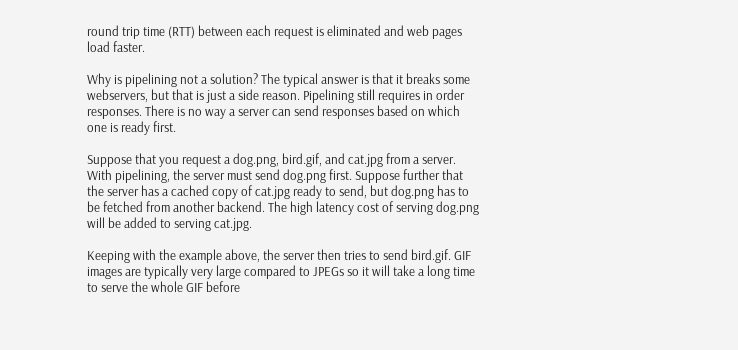round trip time (RTT) between each request is eliminated and web pages load faster.

Why is pipelining not a solution? The typical answer is that it breaks some webservers, but that is just a side reason. Pipelining still requires in order responses. There is no way a server can send responses based on which one is ready first.

Suppose that you request a dog.png, bird.gif, and cat.jpg from a server. With pipelining, the server must send dog.png first. Suppose further that the server has a cached copy of cat.jpg ready to send, but dog.png has to be fetched from another backend. The high latency cost of serving dog.png will be added to serving cat.jpg.

Keeping with the example above, the server then tries to send bird.gif. GIF images are typically very large compared to JPEGs so it will take a long time to serve the whole GIF before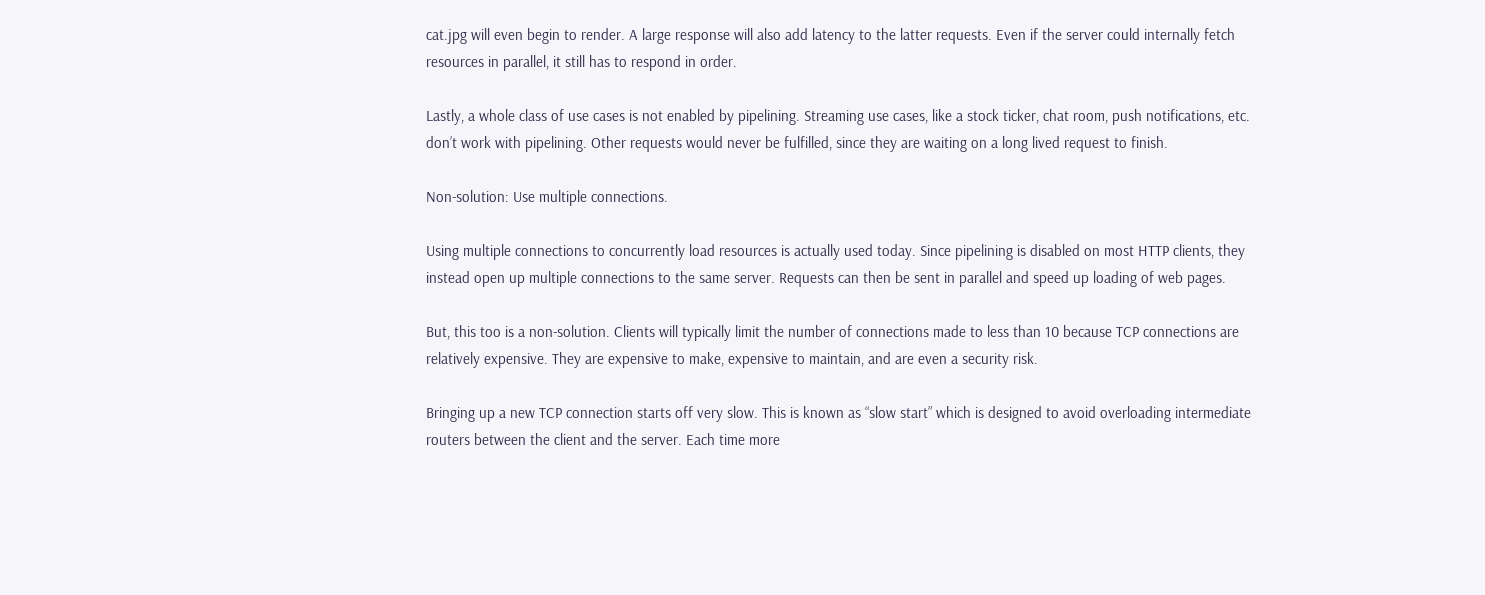cat.jpg will even begin to render. A large response will also add latency to the latter requests. Even if the server could internally fetch resources in parallel, it still has to respond in order.

Lastly, a whole class of use cases is not enabled by pipelining. Streaming use cases, like a stock ticker, chat room, push notifications, etc. don’t work with pipelining. Other requests would never be fulfilled, since they are waiting on a long lived request to finish.

Non-solution: Use multiple connections.

Using multiple connections to concurrently load resources is actually used today. Since pipelining is disabled on most HTTP clients, they instead open up multiple connections to the same server. Requests can then be sent in parallel and speed up loading of web pages.

But, this too is a non-solution. Clients will typically limit the number of connections made to less than 10 because TCP connections are relatively expensive. They are expensive to make, expensive to maintain, and are even a security risk.

Bringing up a new TCP connection starts off very slow. This is known as “slow start” which is designed to avoid overloading intermediate routers between the client and the server. Each time more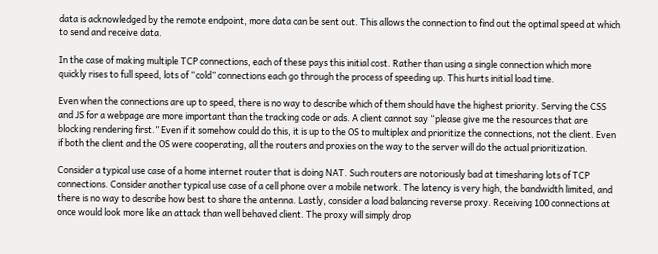data is acknowledged by the remote endpoint, more data can be sent out. This allows the connection to find out the optimal speed at which to send and receive data.

In the case of making multiple TCP connections, each of these pays this initial cost. Rather than using a single connection which more quickly rises to full speed, lots of “cold” connections each go through the process of speeding up. This hurts initial load time.

Even when the connections are up to speed, there is no way to describe which of them should have the highest priority. Serving the CSS and JS for a webpage are more important than the tracking code or ads. A client cannot say “please give me the resources that are blocking rendering first.” Even if it somehow could do this, it is up to the OS to multiplex and prioritize the connections, not the client. Even if both the client and the OS were cooperating, all the routers and proxies on the way to the server will do the actual prioritization.

Consider a typical use case of a home internet router that is doing NAT. Such routers are notoriously bad at timesharing lots of TCP connections. Consider another typical use case of a cell phone over a mobile network. The latency is very high, the bandwidth limited, and there is no way to describe how best to share the antenna. Lastly, consider a load balancing reverse proxy. Receiving 100 connections at once would look more like an attack than well behaved client. The proxy will simply drop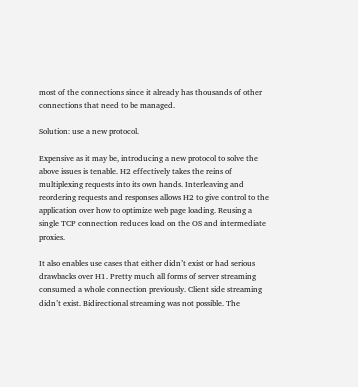most of the connections since it already has thousands of other connections that need to be managed.

Solution: use a new protocol.

Expensive as it may be, introducing a new protocol to solve the above issues is tenable. H2 effectively takes the reins of multiplexing requests into its own hands. Interleaving and reordering requests and responses allows H2 to give control to the application over how to optimize web page loading. Reusing a single TCP connection reduces load on the OS and intermediate proxies.

It also enables use cases that either didn’t exist or had serious drawbacks over H1. Pretty much all forms of server streaming consumed a whole connection previously. Client side streaming didn’t exist. Bidirectional streaming was not possible. The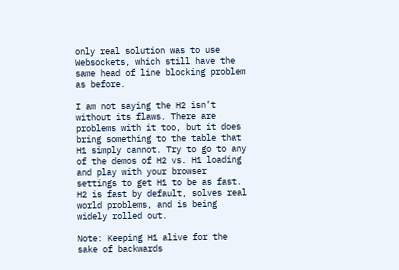only real solution was to use Websockets, which still have the same head of line blocking problem as before.

I am not saying the H2 isn’t without its flaws. There are problems with it too, but it does bring something to the table that H1 simply cannot. Try to go to any of the demos of H2 vs. H1 loading and play with your browser settings to get H1 to be as fast. H2 is fast by default, solves real world problems, and is being widely rolled out.

Note: Keeping H1 alive for the sake of backwards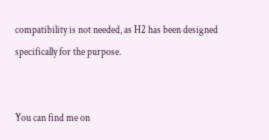compatibility is not needed, as H2 has been designed specifically for the purpose.


You can find me on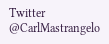Twitter @CarlMastrangelo